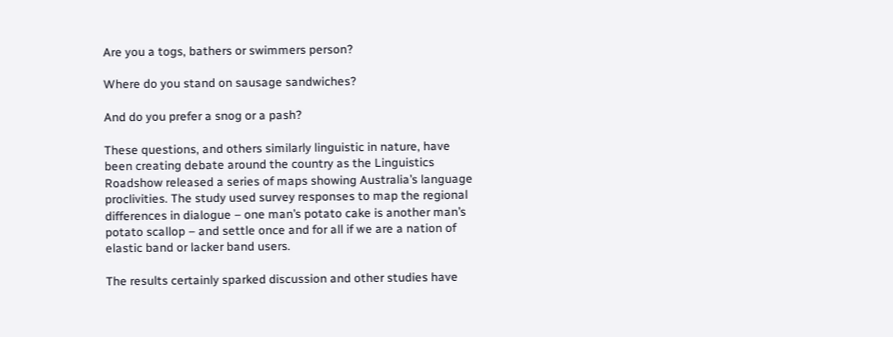Are you a togs, bathers or swimmers person?

Where do you stand on sausage sandwiches?

And do you prefer a snog or a pash?

These questions, and others similarly linguistic in nature, have been creating debate around the country as the Linguistics Roadshow released a series of maps showing Australia’s language proclivities. The study used survey responses to map the regional differences in dialogue – one man’s potato cake is another man’s potato scallop – and settle once and for all if we are a nation of elastic band or lacker band users.

The results certainly sparked discussion and other studies have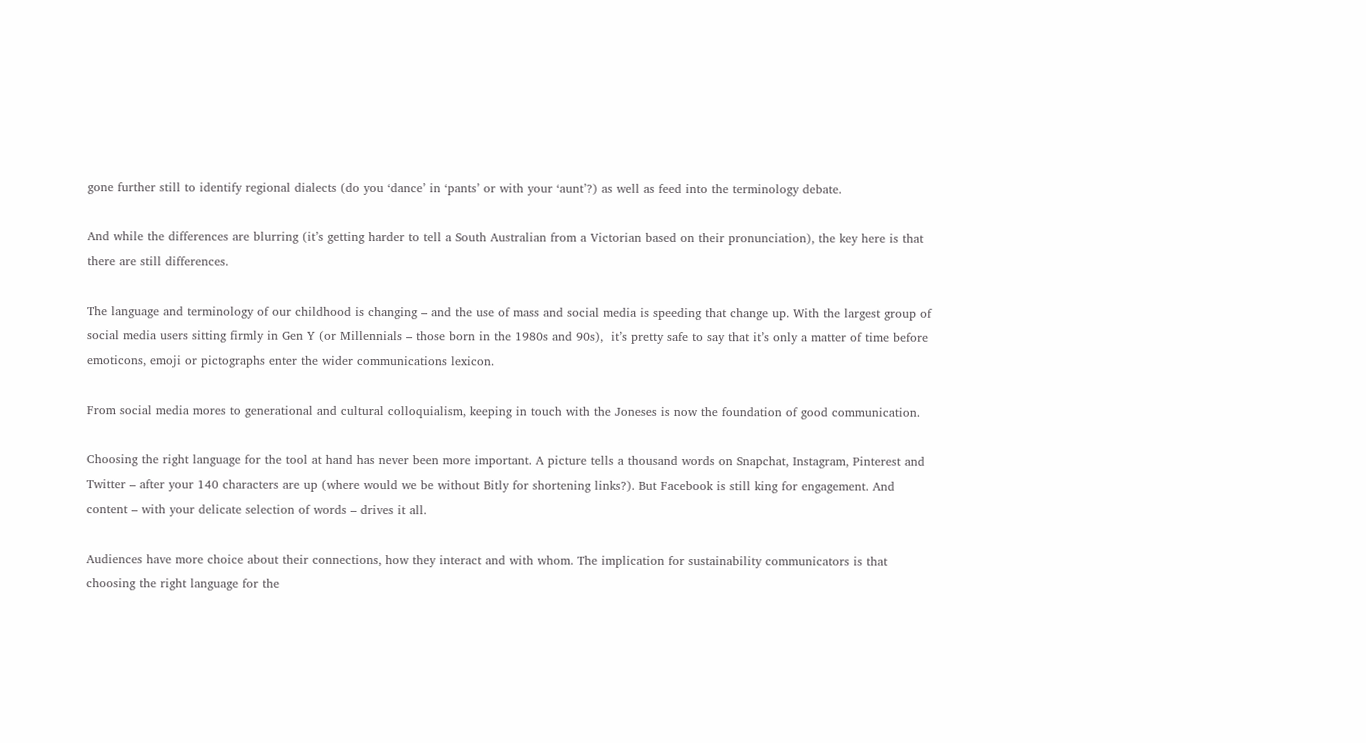gone further still to identify regional dialects (do you ‘dance’ in ‘pants’ or with your ‘aunt’?) as well as feed into the terminology debate.

And while the differences are blurring (it’s getting harder to tell a South Australian from a Victorian based on their pronunciation), the key here is that there are still differences.

The language and terminology of our childhood is changing – and the use of mass and social media is speeding that change up. With the largest group of social media users sitting firmly in Gen Y (or Millennials – those born in the 1980s and 90s),  it’s pretty safe to say that it’s only a matter of time before emoticons, emoji or pictographs enter the wider communications lexicon.

From social media mores to generational and cultural colloquialism, keeping in touch with the Joneses is now the foundation of good communication.

Choosing the right language for the tool at hand has never been more important. A picture tells a thousand words on Snapchat, Instagram, Pinterest and Twitter – after your 140 characters are up (where would we be without Bitly for shortening links?). But Facebook is still king for engagement. And content – with your delicate selection of words – drives it all.

Audiences have more choice about their connections, how they interact and with whom. The implication for sustainability communicators is that choosing the right language for the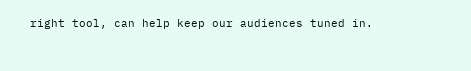right tool, can help keep our audiences tuned in.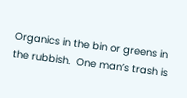Organics in the bin or greens in the rubbish.  One man’s trash is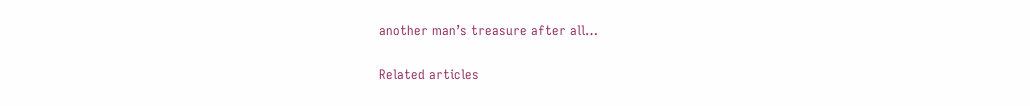another man’s treasure after all…

Related articles